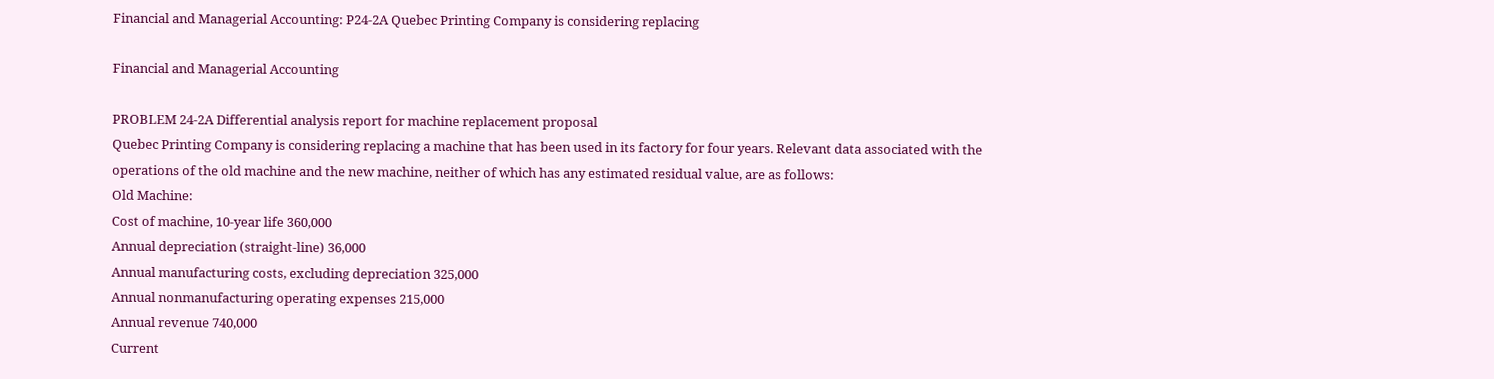Financial and Managerial Accounting: P24-2A Quebec Printing Company is considering replacing

Financial and Managerial Accounting

PROBLEM 24-2A Differential analysis report for machine replacement proposal
Quebec Printing Company is considering replacing a machine that has been used in its factory for four years. Relevant data associated with the operations of the old machine and the new machine, neither of which has any estimated residual value, are as follows:
Old Machine:
Cost of machine, 10-year life 360,000
Annual depreciation (straight-line) 36,000
Annual manufacturing costs, excluding depreciation 325,000
Annual nonmanufacturing operating expenses 215,000
Annual revenue 740,000
Current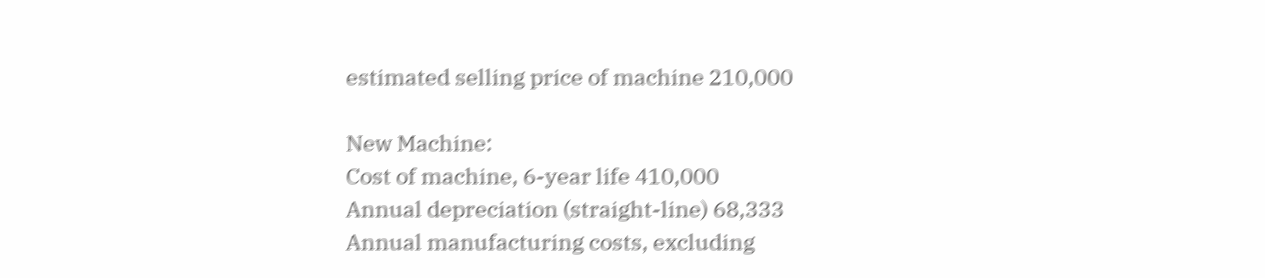estimated selling price of machine 210,000

New Machine:
Cost of machine, 6-year life 410,000
Annual depreciation (straight-line) 68,333
Annual manufacturing costs, excluding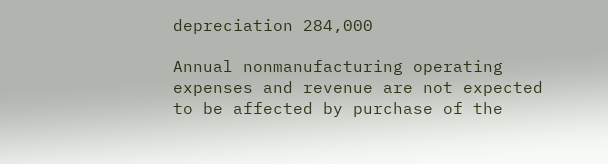depreciation 284,000

Annual nonmanufacturing operating expenses and revenue are not expected to be affected by purchase of the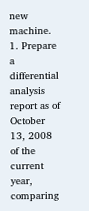new machine.
1. Prepare a differential analysis report as of October 13, 2008 of the current year, comparing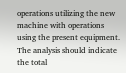operations utilizing the new machine with operations using the present equipment. The analysis should indicate the total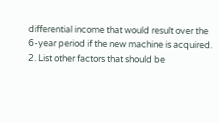differential income that would result over the 6-year period if the new machine is acquired.
2. List other factors that should be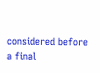considered before a final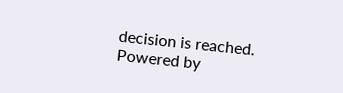decision is reached.
Powered by